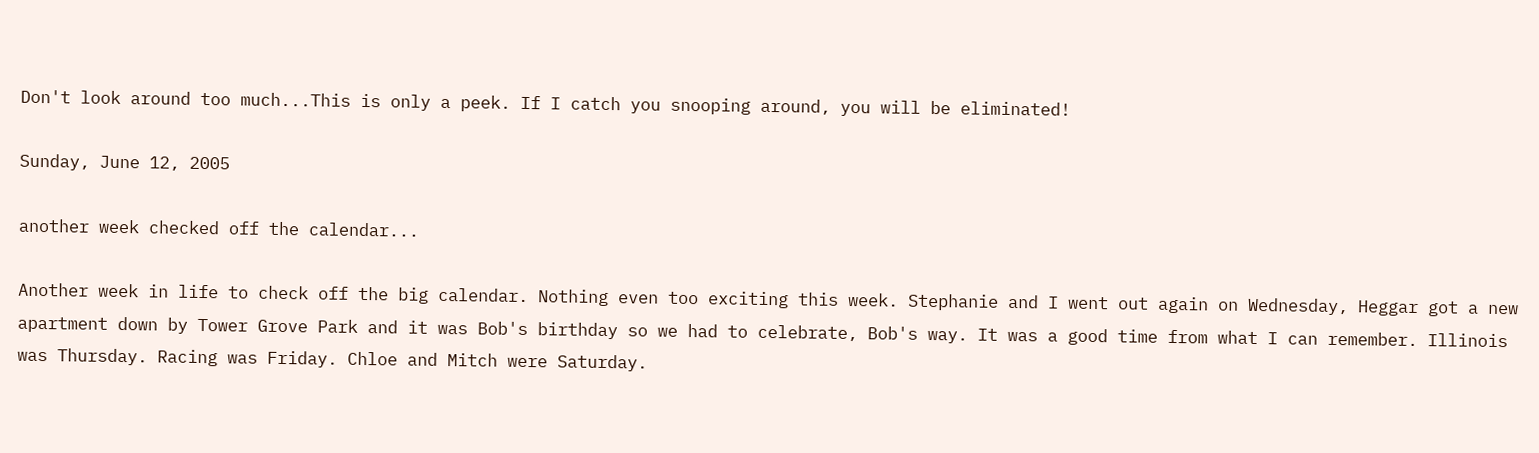Don't look around too much...This is only a peek. If I catch you snooping around, you will be eliminated!

Sunday, June 12, 2005

another week checked off the calendar...

Another week in life to check off the big calendar. Nothing even too exciting this week. Stephanie and I went out again on Wednesday, Heggar got a new apartment down by Tower Grove Park and it was Bob's birthday so we had to celebrate, Bob's way. It was a good time from what I can remember. Illinois was Thursday. Racing was Friday. Chloe and Mitch were Saturday.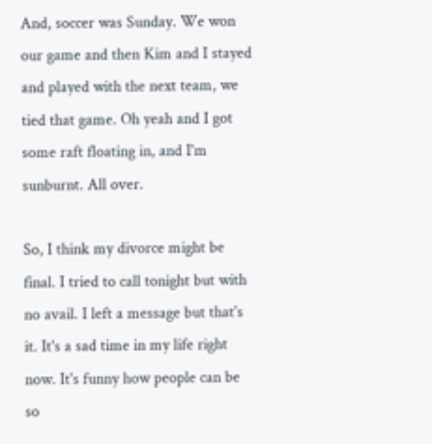And, soccer was Sunday. We won our game and then Kim and I stayed and played with the next team, we tied that game. Oh yeah and I got some raft floating in, and I'm sunburnt. All over.

So, I think my divorce might be final. I tried to call tonight but with no avail. I left a message but that's it. It's a sad time in my life right now. It's funny how people can be so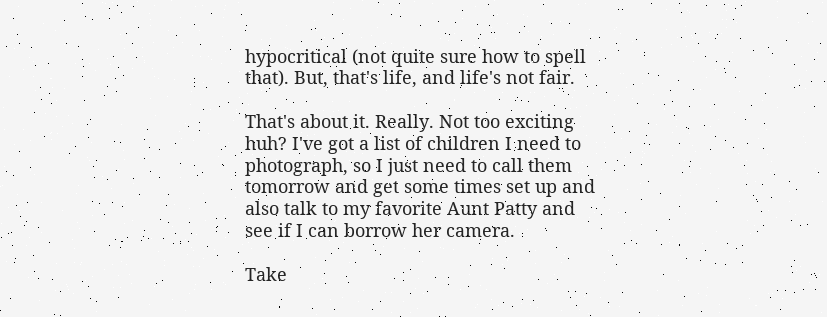hypocritical (not quite sure how to spell that). But, that's life, and life's not fair.

That's about it. Really. Not too exciting huh? I've got a list of children I need to photograph, so I just need to call them tomorrow and get some times set up and also talk to my favorite Aunt Patty and see if I can borrow her camera.

Take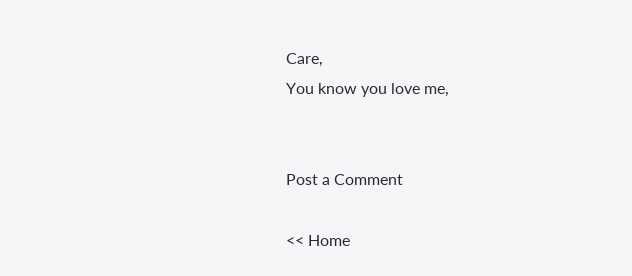Care,
You know you love me,


Post a Comment

<< Home